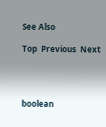See Also

Top  Previous  Next




boolean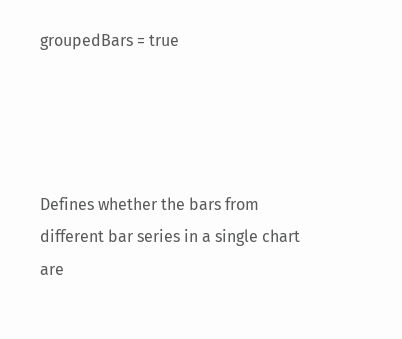groupedBars = true




Defines whether the bars from different bar series in a single chart are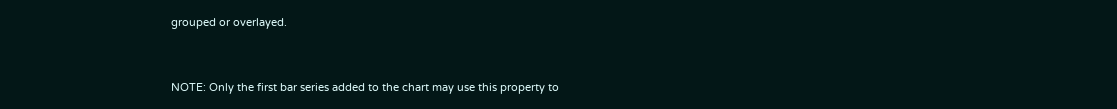grouped or overlayed.


NOTE: Only the first bar series added to the chart may use this property to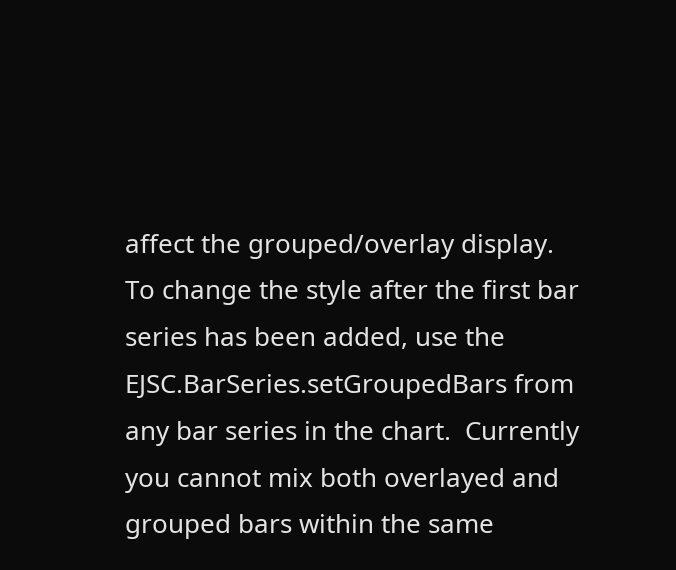affect the grouped/overlay display.  To change the style after the first bar series has been added, use the EJSC.BarSeries.setGroupedBars from any bar series in the chart.  Currently you cannot mix both overlayed and grouped bars within the same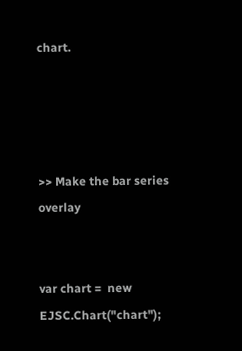chart.




>> Make the bar series overlay


var chart =  new EJSC.Chart("chart");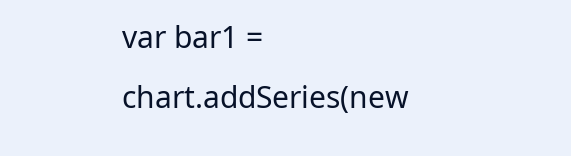var bar1 = chart.addSeries(new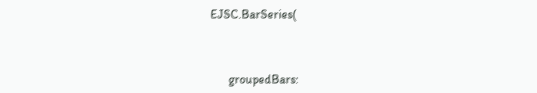EJSC.BarSeries(



      groupedBars: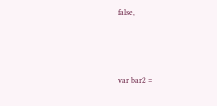false,



var bar2 =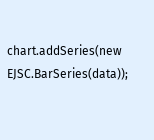chart.addSeries(new EJSC.BarSeries(data));